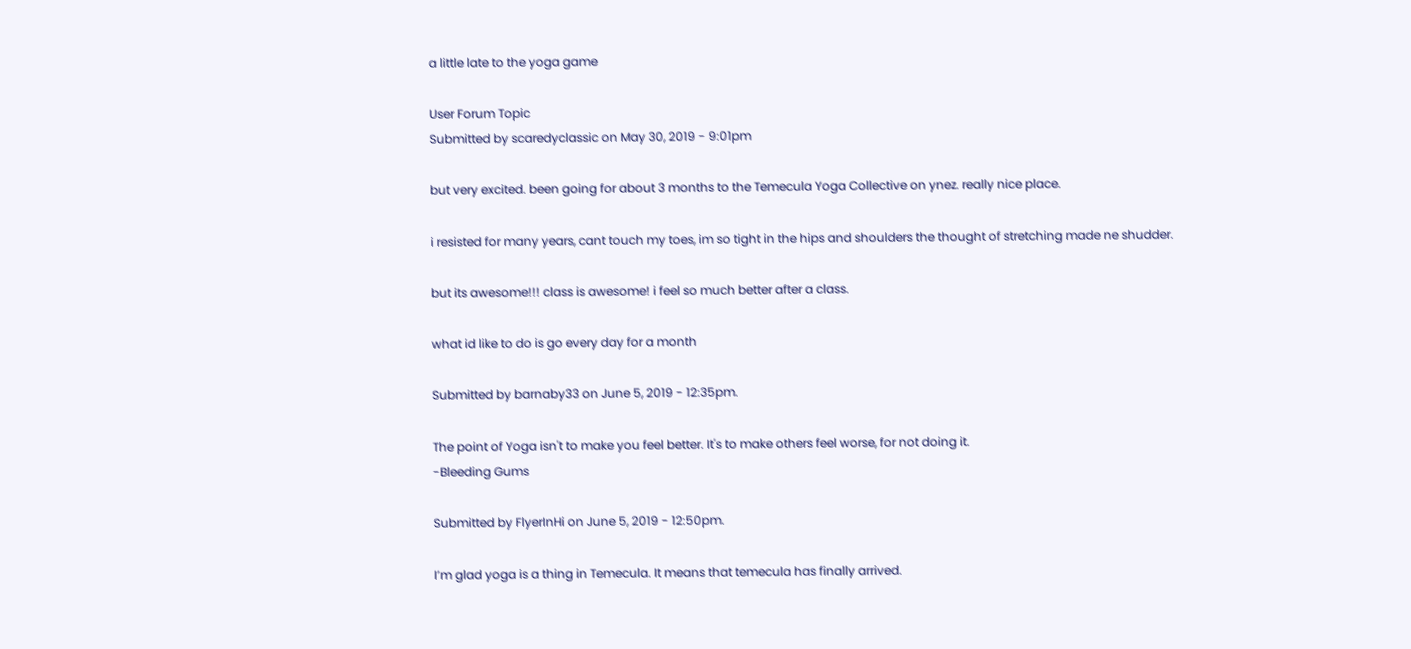a little late to the yoga game

User Forum Topic
Submitted by scaredyclassic on May 30, 2019 - 9:01pm

but very excited. been going for about 3 months to the Temecula Yoga Collective on ynez. really nice place.

i resisted for many years, cant touch my toes, im so tight in the hips and shoulders the thought of stretching made ne shudder.

but its awesome!!! class is awesome! i feel so much better after a class.

what id like to do is go every day for a month

Submitted by barnaby33 on June 5, 2019 - 12:35pm.

The point of Yoga isn't to make you feel better. It's to make others feel worse, for not doing it.
-Bleeding Gums

Submitted by FlyerInHi on June 5, 2019 - 12:50pm.

I’m glad yoga is a thing in Temecula. It means that temecula has finally arrived.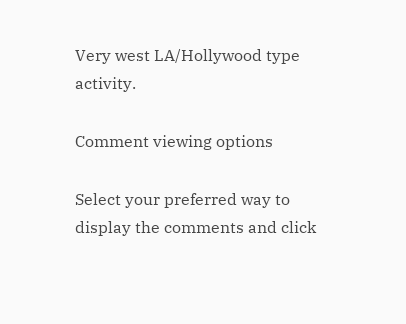Very west LA/Hollywood type activity.

Comment viewing options

Select your preferred way to display the comments and click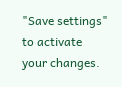"Save settings" to activate your changes.